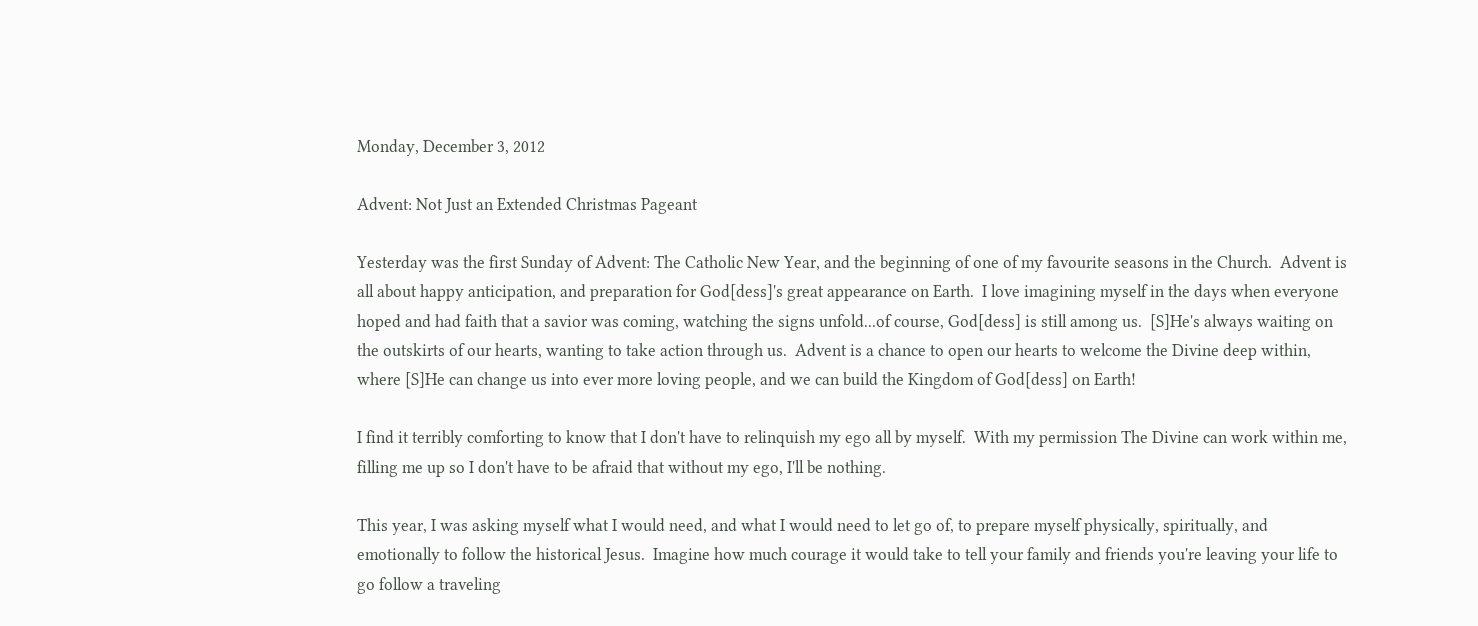Monday, December 3, 2012

Advent: Not Just an Extended Christmas Pageant

Yesterday was the first Sunday of Advent: The Catholic New Year, and the beginning of one of my favourite seasons in the Church.  Advent is all about happy anticipation, and preparation for God[dess]'s great appearance on Earth.  I love imagining myself in the days when everyone hoped and had faith that a savior was coming, watching the signs unfold...of course, God[dess] is still among us.  [S]He's always waiting on the outskirts of our hearts, wanting to take action through us.  Advent is a chance to open our hearts to welcome the Divine deep within, where [S]He can change us into ever more loving people, and we can build the Kingdom of God[dess] on Earth!

I find it terribly comforting to know that I don't have to relinquish my ego all by myself.  With my permission The Divine can work within me, filling me up so I don't have to be afraid that without my ego, I'll be nothing.

This year, I was asking myself what I would need, and what I would need to let go of, to prepare myself physically, spiritually, and emotionally to follow the historical Jesus.  Imagine how much courage it would take to tell your family and friends you're leaving your life to go follow a traveling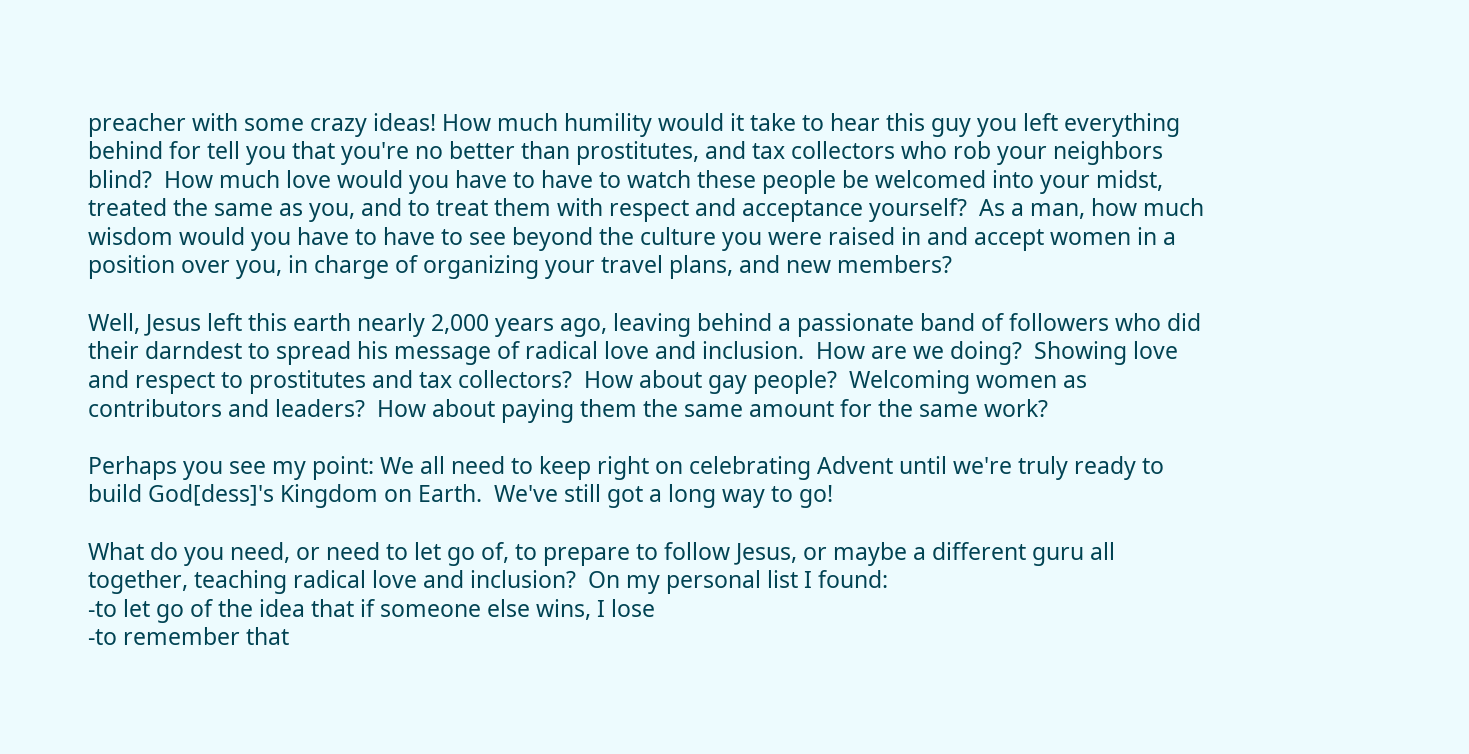preacher with some crazy ideas! How much humility would it take to hear this guy you left everything behind for tell you that you're no better than prostitutes, and tax collectors who rob your neighbors blind?  How much love would you have to have to watch these people be welcomed into your midst, treated the same as you, and to treat them with respect and acceptance yourself?  As a man, how much wisdom would you have to have to see beyond the culture you were raised in and accept women in a position over you, in charge of organizing your travel plans, and new members?

Well, Jesus left this earth nearly 2,000 years ago, leaving behind a passionate band of followers who did their darndest to spread his message of radical love and inclusion.  How are we doing?  Showing love and respect to prostitutes and tax collectors?  How about gay people?  Welcoming women as contributors and leaders?  How about paying them the same amount for the same work?

Perhaps you see my point: We all need to keep right on celebrating Advent until we're truly ready to build God[dess]'s Kingdom on Earth.  We've still got a long way to go!

What do you need, or need to let go of, to prepare to follow Jesus, or maybe a different guru all together, teaching radical love and inclusion?  On my personal list I found:
-to let go of the idea that if someone else wins, I lose
-to remember that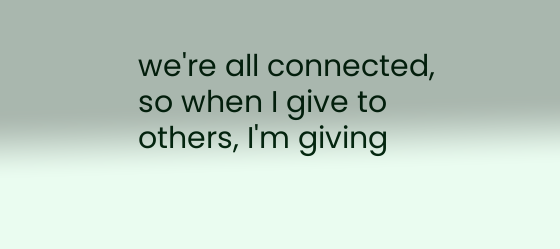we're all connected, so when I give to others, I'm giving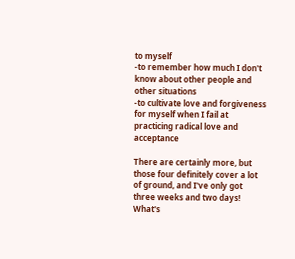to myself
-to remember how much I don't know about other people and other situations
-to cultivate love and forgiveness for myself when I fail at practicing radical love and acceptance

There are certainly more, but those four definitely cover a lot of ground, and I've only got three weeks and two days!  What's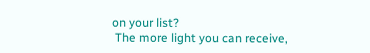on your list?
 The more light you can receive,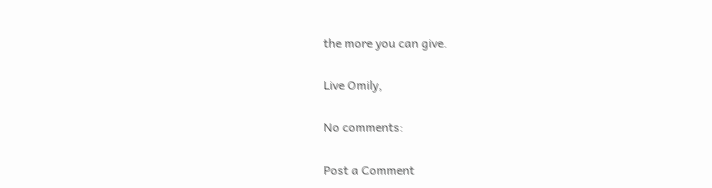the more you can give.

Live Omily,

No comments:

Post a Comment